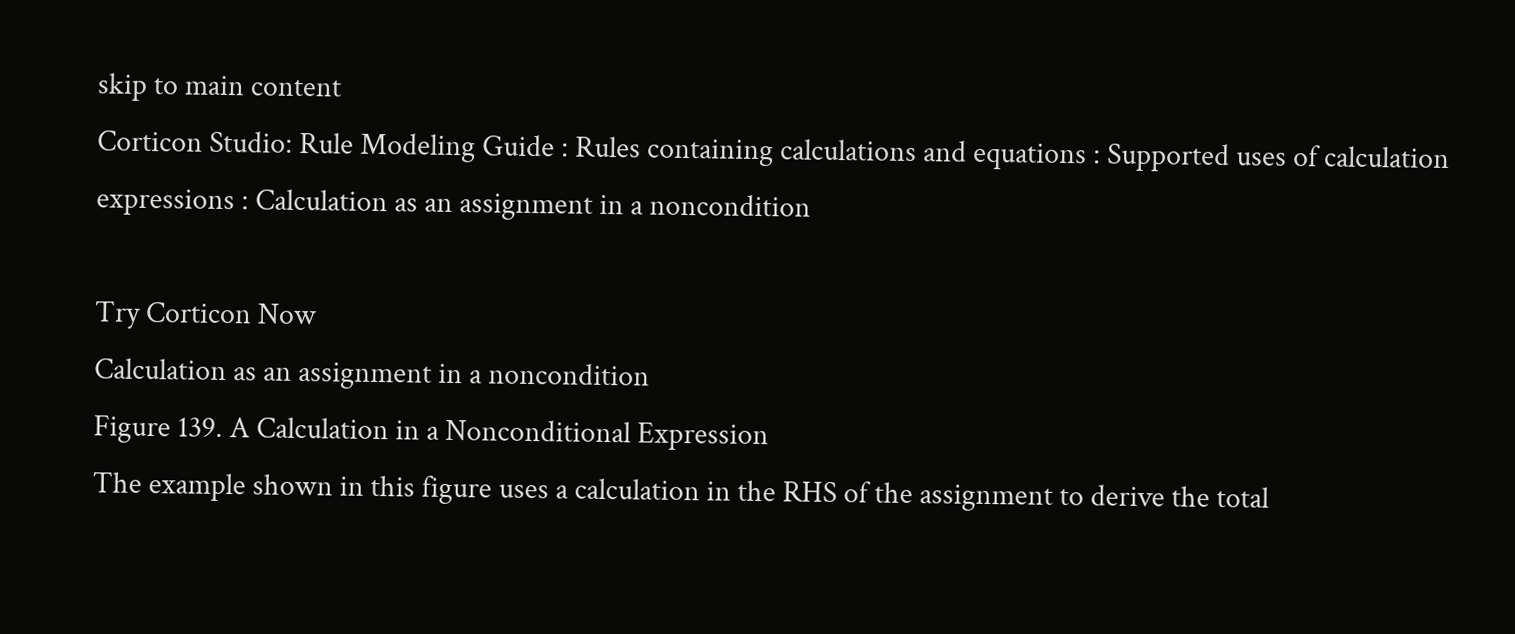skip to main content
Corticon Studio: Rule Modeling Guide : Rules containing calculations and equations : Supported uses of calculation expressions : Calculation as an assignment in a noncondition

Try Corticon Now
Calculation as an assignment in a noncondition
Figure 139. A Calculation in a Nonconditional Expression
The example shown in this figure uses a calculation in the RHS of the assignment to derive the total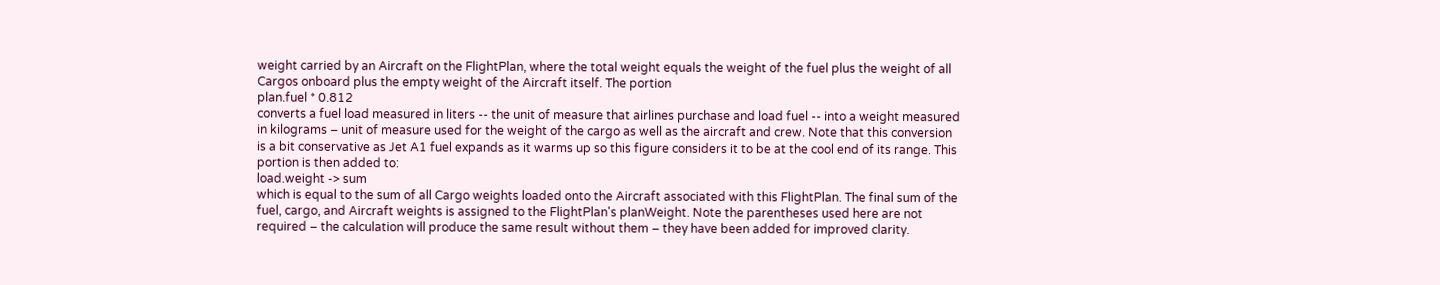weight carried by an Aircraft on the FlightPlan, where the total weight equals the weight of the fuel plus the weight of all Cargos onboard plus the empty weight of the Aircraft itself. The portion
plan.fuel * 0.812
converts a fuel load measured in liters -- the unit of measure that airlines purchase and load fuel -- into a weight measured in kilograms – unit of measure used for the weight of the cargo as well as the aircraft and crew. Note that this conversion is a bit conservative as Jet A1 fuel expands as it warms up so this figure considers it to be at the cool end of its range. This portion is then added to:
load.weight -> sum
which is equal to the sum of all Cargo weights loaded onto the Aircraft associated with this FlightPlan. The final sum of the fuel, cargo, and Aircraft weights is assigned to the FlightPlan's planWeight. Note the parentheses used here are not required – the calculation will produce the same result without them – they have been added for improved clarity.